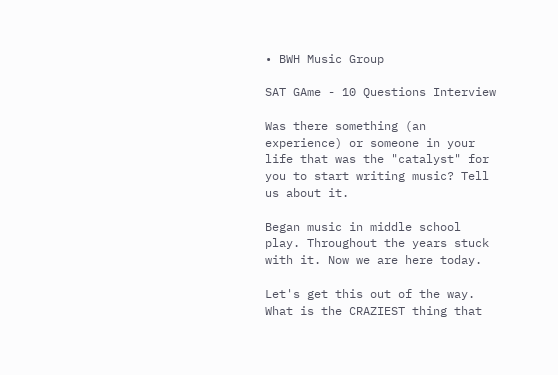• BWH Music Group

SAT GAme - 10 Questions Interview

Was there something (an experience) or someone in your life that was the "catalyst" for you to start writing music? Tell us about it.

Began music in middle school play. Throughout the years stuck with it. Now we are here today.

Let's get this out of the way. What is the CRAZIEST thing that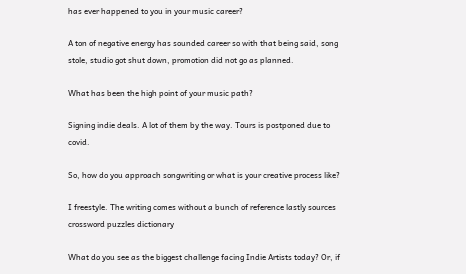has ever happened to you in your music career?

A ton of negative energy has sounded career so with that being said, song stole, studio got shut down, promotion did not go as planned.

What has been the high point of your music path?

Signing indie deals. A lot of them by the way. Tours is postponed due to covid.

So, how do you approach songwriting or what is your creative process like?

I freestyle. The writing comes without a bunch of reference lastly sources crossword puzzles dictionary

What do you see as the biggest challenge facing Indie Artists today? Or, if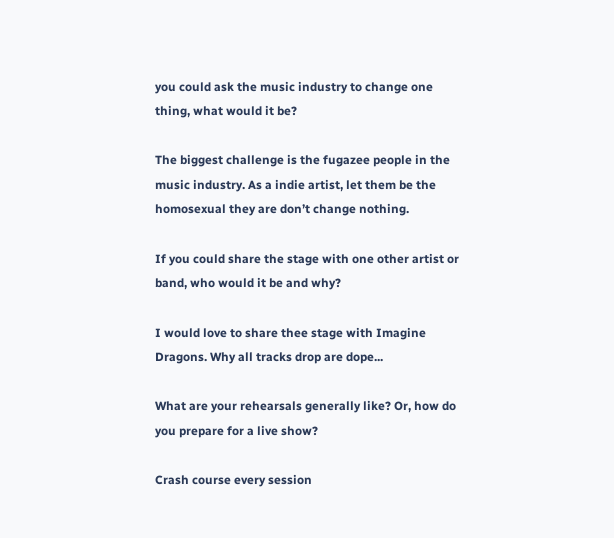you could ask the music industry to change one thing, what would it be?

The biggest challenge is the fugazee people in the music industry. As a indie artist, let them be the homosexual they are don’t change nothing.

If you could share the stage with one other artist or band, who would it be and why?

I would love to share thee stage with Imagine Dragons. Why all tracks drop are dope...

What are your rehearsals generally like? Or, how do you prepare for a live show?

Crash course every session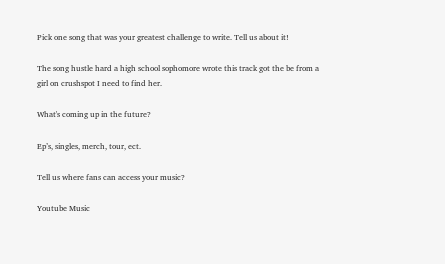Pick one song that was your greatest challenge to write. Tell us about it!

The song hustle hard a high school sophomore wrote this track got the be from a girl on crushspot I need to find her.

What's coming up in the future?

Ep’s, singles, merch, tour, ect.

Tell us where fans can access your music?

Youtube Music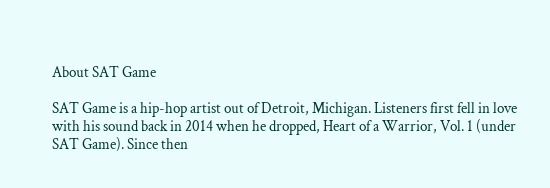About SAT Game

SAT Game is a hip-hop artist out of Detroit, Michigan. Listeners first fell in love with his sound back in 2014 when he dropped, Heart of a Warrior, Vol. 1 (under SAT Game). Since then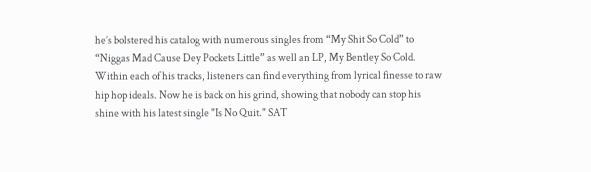he’s bolstered his catalog with numerous singles from “My Shit So Cold” to “Niggas Mad Cause Dey Pockets Little” as well an LP, My Bentley So Cold. Within each of his tracks, listeners can find everything from lyrical finesse to raw hip hop ideals. Now he is back on his grind, showing that nobody can stop his shine with his latest single "Is No Quit." SAT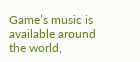Game’s music is available around the world,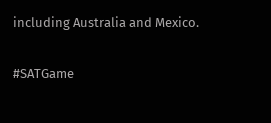including Australia and Mexico.


#SATGame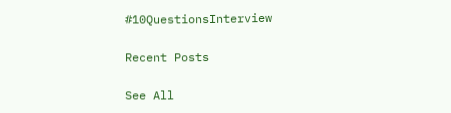#10QuestionsInterview

Recent Posts

See All